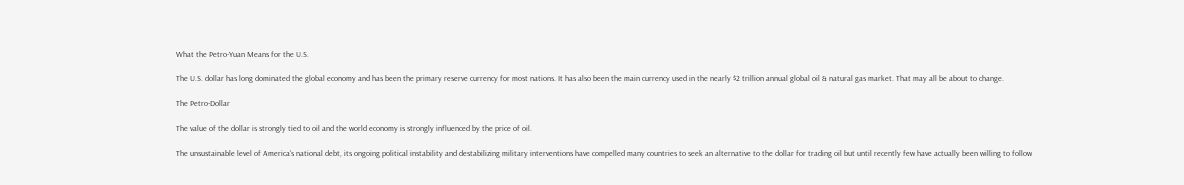What the Petro-Yuan Means for the U.S.

The U.S. dollar has long dominated the global economy and has been the primary reserve currency for most nations. It has also been the main currency used in the nearly $2 trillion annual global oil & natural gas market. That may all be about to change.

The Petro-Dollar

The value of the dollar is strongly tied to oil and the world economy is strongly influenced by the price of oil.

The unsustainable level of America's national debt, its ongoing political instability and destabilizing military interventions have compelled many countries to seek an alternative to the dollar for trading oil but until recently few have actually been willing to follow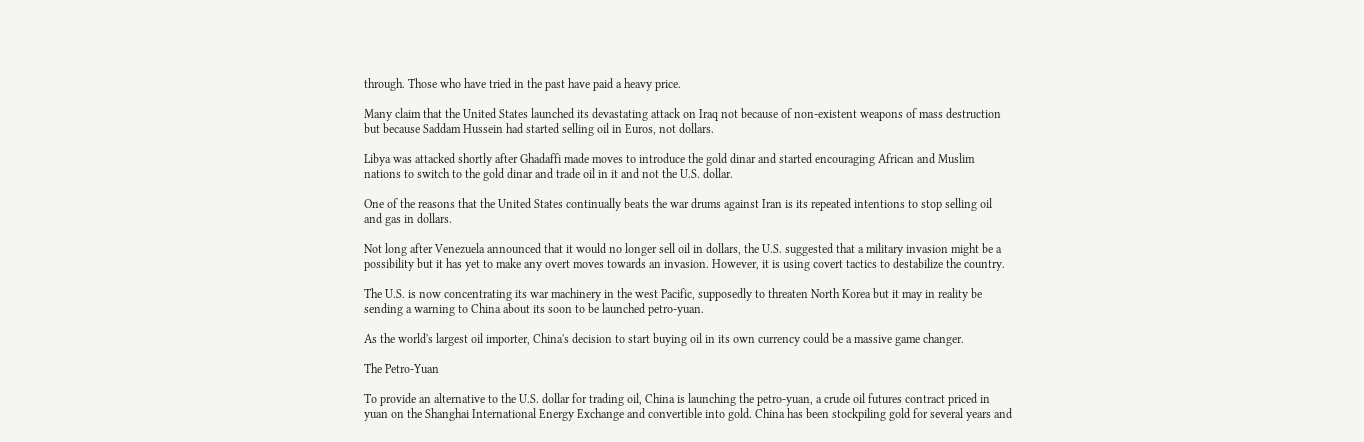through. Those who have tried in the past have paid a heavy price.

Many claim that the United States launched its devastating attack on Iraq not because of non-existent weapons of mass destruction but because Saddam Hussein had started selling oil in Euros, not dollars.

Libya was attacked shortly after Ghadaffi made moves to introduce the gold dinar and started encouraging African and Muslim nations to switch to the gold dinar and trade oil in it and not the U.S. dollar.

One of the reasons that the United States continually beats the war drums against Iran is its repeated intentions to stop selling oil and gas in dollars.

Not long after Venezuela announced that it would no longer sell oil in dollars, the U.S. suggested that a military invasion might be a possibility but it has yet to make any overt moves towards an invasion. However, it is using covert tactics to destabilize the country.

The U.S. is now concentrating its war machinery in the west Pacific, supposedly to threaten North Korea but it may in reality be sending a warning to China about its soon to be launched petro-yuan.

As the world's largest oil importer, China's decision to start buying oil in its own currency could be a massive game changer.

The Petro-Yuan

To provide an alternative to the U.S. dollar for trading oil, China is launching the petro-yuan, a crude oil futures contract priced in yuan on the Shanghai International Energy Exchange and convertible into gold. China has been stockpiling gold for several years and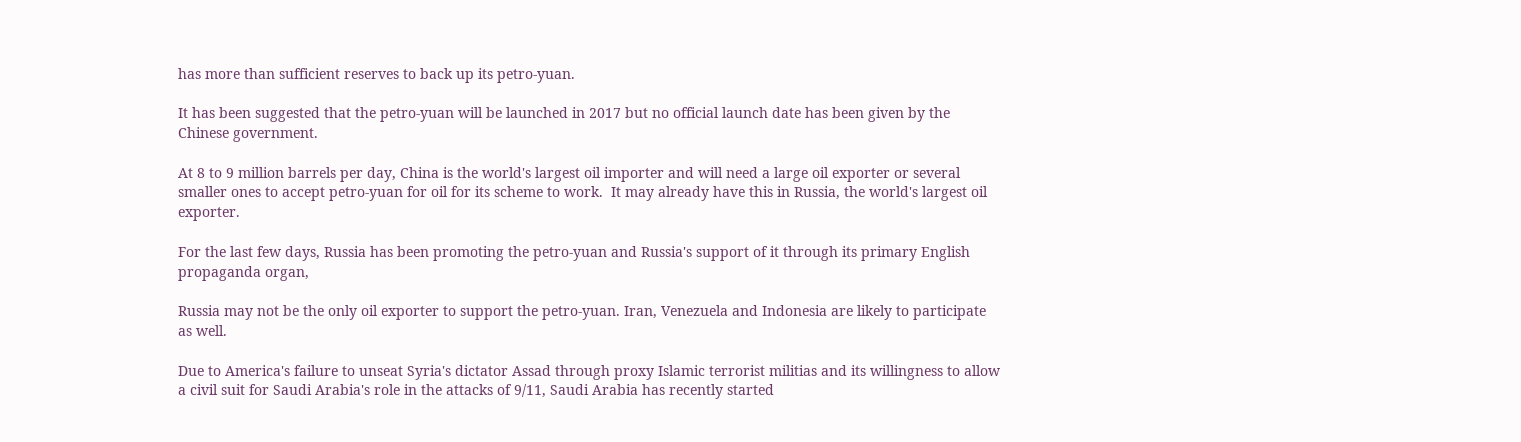has more than sufficient reserves to back up its petro-yuan.

It has been suggested that the petro-yuan will be launched in 2017 but no official launch date has been given by the Chinese government.

At 8 to 9 million barrels per day, China is the world's largest oil importer and will need a large oil exporter or several smaller ones to accept petro-yuan for oil for its scheme to work.  It may already have this in Russia, the world's largest oil exporter.

For the last few days, Russia has been promoting the petro-yuan and Russia's support of it through its primary English propaganda organ,

Russia may not be the only oil exporter to support the petro-yuan. Iran, Venezuela and Indonesia are likely to participate as well.

Due to America's failure to unseat Syria's dictator Assad through proxy Islamic terrorist militias and its willingness to allow a civil suit for Saudi Arabia's role in the attacks of 9/11, Saudi Arabia has recently started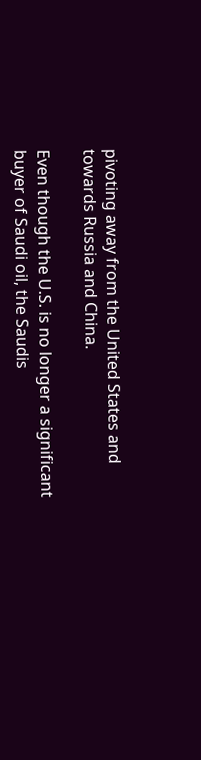pivoting away from the United States and towards Russia and China.

Even though the U.S. is no longer a significant buyer of Saudi oil, the Saudis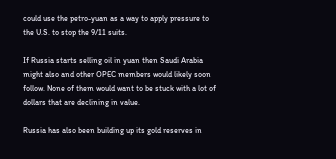could use the petro-yuan as a way to apply pressure to the U.S. to stop the 9/11 suits.

If Russia starts selling oil in yuan then Saudi Arabia might also and other OPEC members would likely soon follow. None of them would want to be stuck with a lot of dollars that are declining in value.

Russia has also been building up its gold reserves in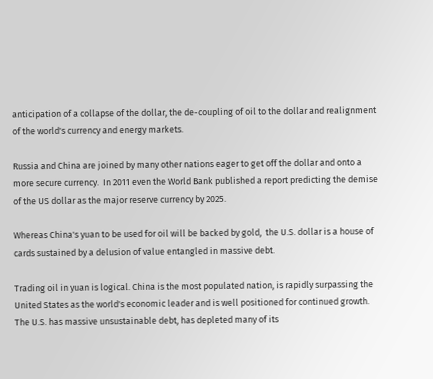anticipation of a collapse of the dollar, the de-coupling of oil to the dollar and realignment of the world's currency and energy markets.

Russia and China are joined by many other nations eager to get off the dollar and onto a more secure currency.  In 2011 even the World Bank published a report predicting the demise of the US dollar as the major reserve currency by 2025.

Whereas China's yuan to be used for oil will be backed by gold,  the U.S. dollar is a house of cards sustained by a delusion of value entangled in massive debt.

Trading oil in yuan is logical. China is the most populated nation, is rapidly surpassing the United States as the world's economic leader and is well positioned for continued growth. The U.S. has massive unsustainable debt, has depleted many of its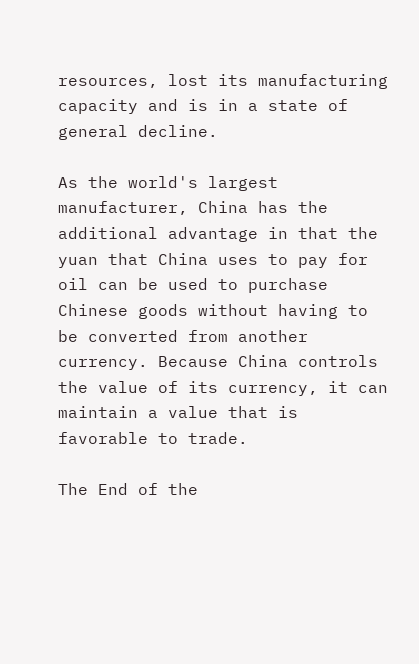resources, lost its manufacturing capacity and is in a state of general decline.

As the world's largest manufacturer, China has the additional advantage in that the yuan that China uses to pay for oil can be used to purchase Chinese goods without having to be converted from another currency. Because China controls the value of its currency, it can maintain a value that is favorable to trade.

The End of the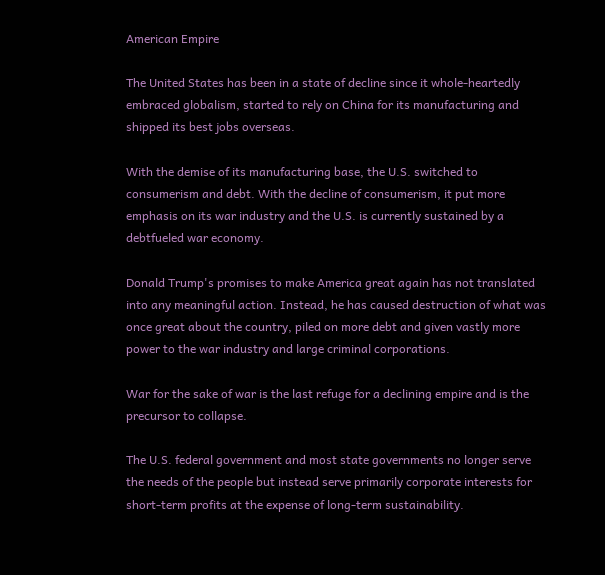American Empire

The United States has been in a state of decline since it whole-heartedly embraced globalism, started to rely on China for its manufacturing and shipped its best jobs overseas.

With the demise of its manufacturing base, the U.S. switched to consumerism and debt. With the decline of consumerism, it put more emphasis on its war industry and the U.S. is currently sustained by a debtfueled war economy.

Donald Trump's promises to make America great again has not translated into any meaningful action. Instead, he has caused destruction of what was once great about the country, piled on more debt and given vastly more power to the war industry and large criminal corporations.

War for the sake of war is the last refuge for a declining empire and is the precursor to collapse.

The U.S. federal government and most state governments no longer serve the needs of the people but instead serve primarily corporate interests for short-term profits at the expense of long-term sustainability.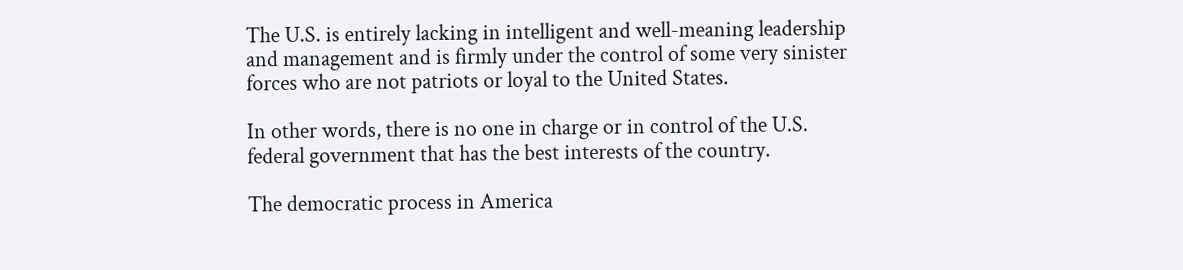The U.S. is entirely lacking in intelligent and well-meaning leadership and management and is firmly under the control of some very sinister forces who are not patriots or loyal to the United States.

In other words, there is no one in charge or in control of the U.S. federal government that has the best interests of the country.

The democratic process in America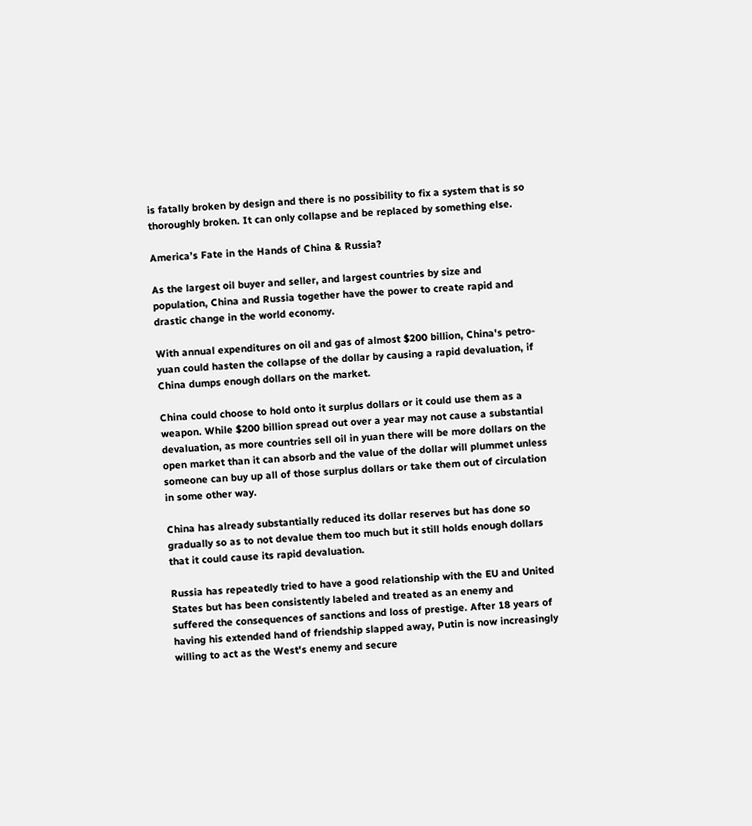is fatally broken by design and there is no possibility to fix a system that is so thoroughly broken. It can only collapse and be replaced by something else.

America’s Fate in the Hands of China & Russia?

As the largest oil buyer and seller, and largest countries by size and population, China and Russia together have the power to create rapid and drastic change in the world economy.

With annual expenditures on oil and gas of almost $200 billion, China's petro-yuan could hasten the collapse of the dollar by causing a rapid devaluation, if China dumps enough dollars on the market.

China could choose to hold onto it surplus dollars or it could use them as a weapon. While $200 billion spread out over a year may not cause a substantial devaluation, as more countries sell oil in yuan there will be more dollars on the open market than it can absorb and the value of the dollar will plummet unless someone can buy up all of those surplus dollars or take them out of circulation in some other way.

China has already substantially reduced its dollar reserves but has done so gradually so as to not devalue them too much but it still holds enough dollars that it could cause its rapid devaluation.

Russia has repeatedly tried to have a good relationship with the EU and United States but has been consistently labeled and treated as an enemy and suffered the consequences of sanctions and loss of prestige. After 18 years of having his extended hand of friendship slapped away, Putin is now increasingly willing to act as the West's enemy and secure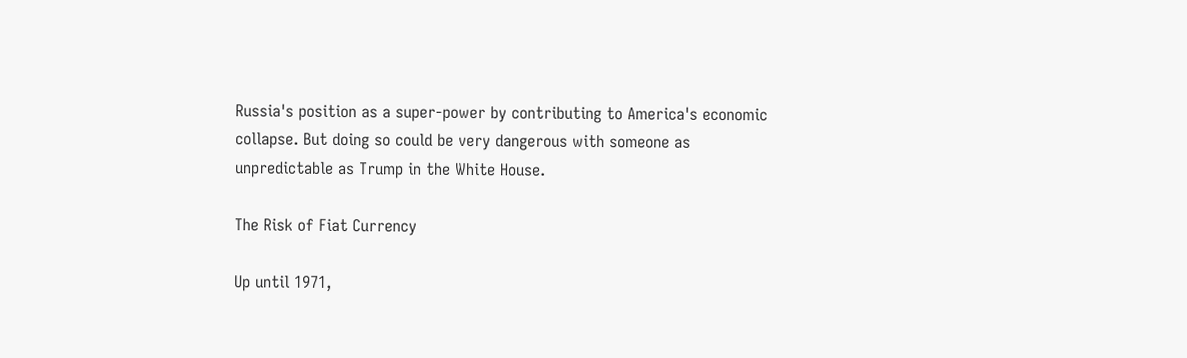Russia's position as a super-power by contributing to America's economic collapse. But doing so could be very dangerous with someone as unpredictable as Trump in the White House.

The Risk of Fiat Currency

Up until 1971,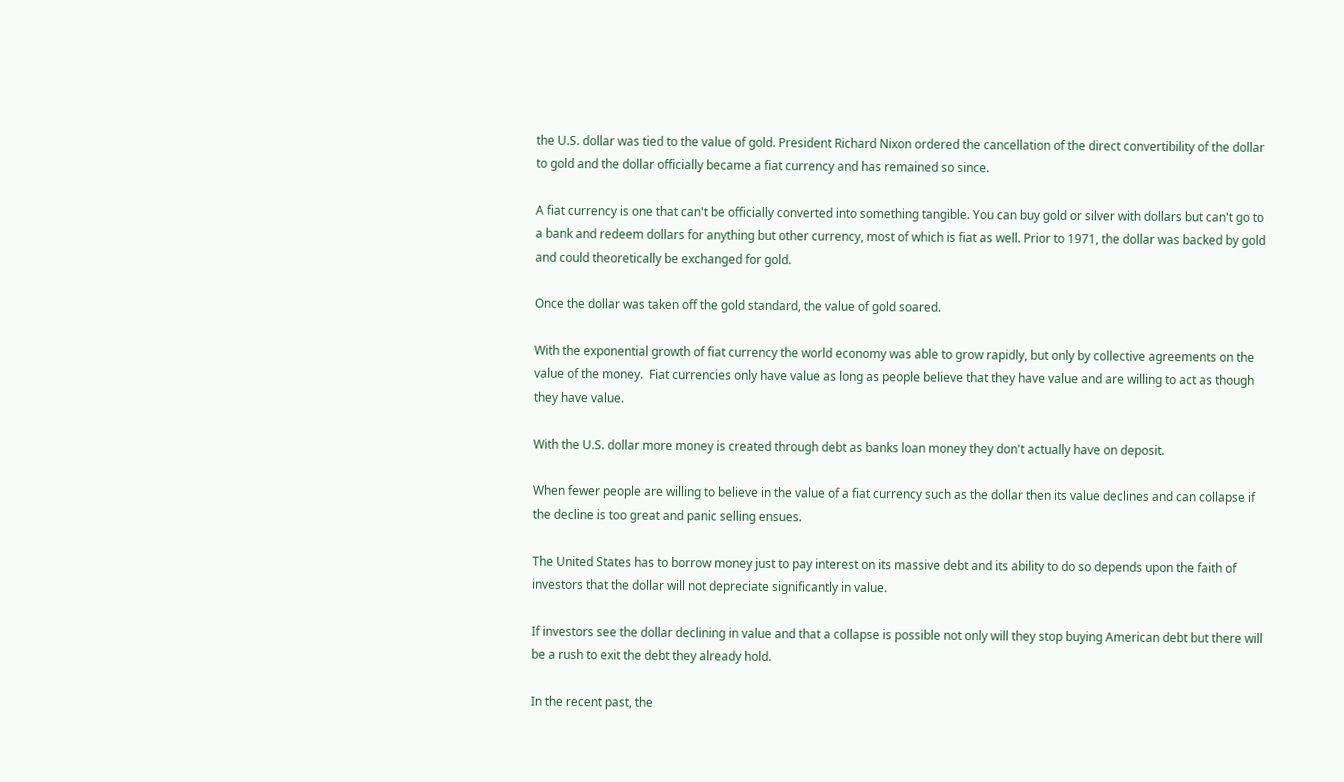the U.S. dollar was tied to the value of gold. President Richard Nixon ordered the cancellation of the direct convertibility of the dollar to gold and the dollar officially became a fiat currency and has remained so since.

A fiat currency is one that can't be officially converted into something tangible. You can buy gold or silver with dollars but can't go to a bank and redeem dollars for anything but other currency, most of which is fiat as well. Prior to 1971, the dollar was backed by gold and could theoretically be exchanged for gold.

Once the dollar was taken off the gold standard, the value of gold soared.

With the exponential growth of fiat currency the world economy was able to grow rapidly, but only by collective agreements on the value of the money.  Fiat currencies only have value as long as people believe that they have value and are willing to act as though they have value.

With the U.S. dollar more money is created through debt as banks loan money they don't actually have on deposit.

When fewer people are willing to believe in the value of a fiat currency such as the dollar then its value declines and can collapse if the decline is too great and panic selling ensues.

The United States has to borrow money just to pay interest on its massive debt and its ability to do so depends upon the faith of investors that the dollar will not depreciate significantly in value.

If investors see the dollar declining in value and that a collapse is possible not only will they stop buying American debt but there will be a rush to exit the debt they already hold.

In the recent past, the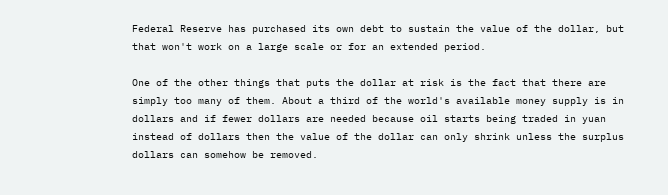Federal Reserve has purchased its own debt to sustain the value of the dollar, but that won't work on a large scale or for an extended period.

One of the other things that puts the dollar at risk is the fact that there are simply too many of them. About a third of the world's available money supply is in dollars and if fewer dollars are needed because oil starts being traded in yuan instead of dollars then the value of the dollar can only shrink unless the surplus dollars can somehow be removed.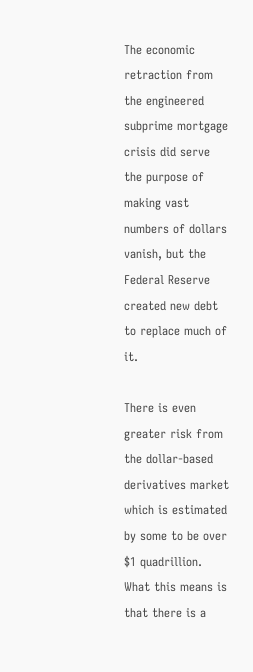The economic retraction from the engineered subprime mortgage crisis did serve the purpose of making vast numbers of dollars vanish, but the Federal Reserve created new debt to replace much of it.

There is even greater risk from the dollar-based derivatives market which is estimated by some to be over $1 quadrillion. What this means is that there is a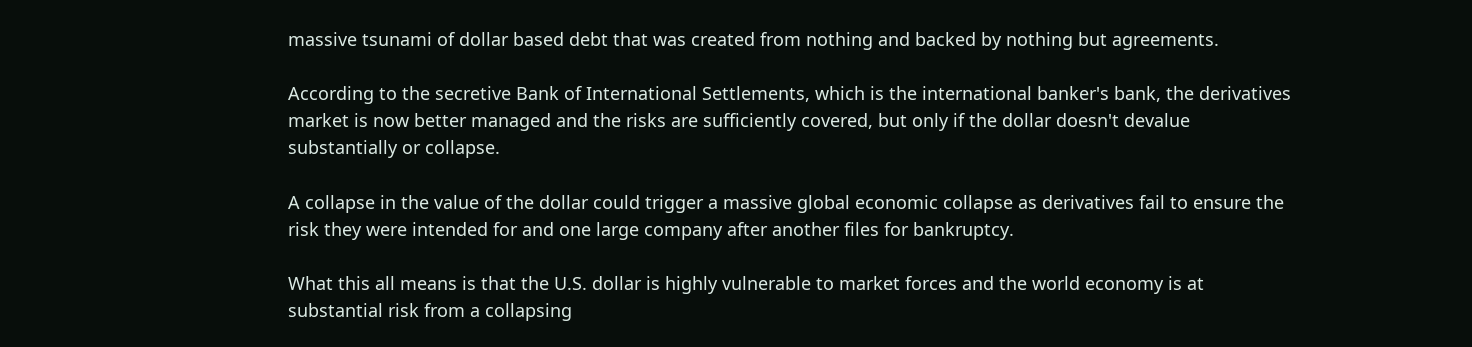massive tsunami of dollar based debt that was created from nothing and backed by nothing but agreements.

According to the secretive Bank of International Settlements, which is the international banker's bank, the derivatives market is now better managed and the risks are sufficiently covered, but only if the dollar doesn't devalue substantially or collapse.

A collapse in the value of the dollar could trigger a massive global economic collapse as derivatives fail to ensure the risk they were intended for and one large company after another files for bankruptcy.

What this all means is that the U.S. dollar is highly vulnerable to market forces and the world economy is at substantial risk from a collapsing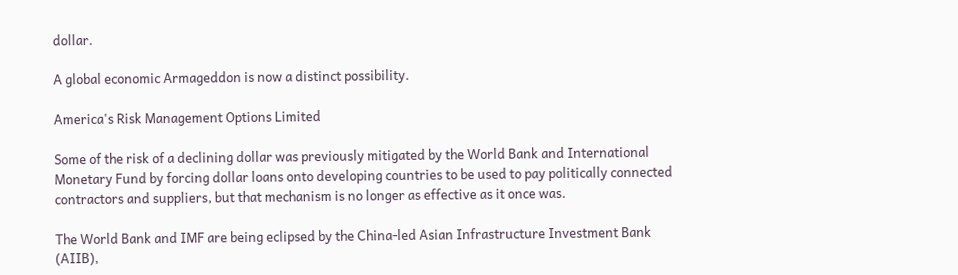dollar.

A global economic Armageddon is now a distinct possibility.

America's Risk Management Options Limited

Some of the risk of a declining dollar was previously mitigated by the World Bank and International Monetary Fund by forcing dollar loans onto developing countries to be used to pay politically connected contractors and suppliers, but that mechanism is no longer as effective as it once was.

The World Bank and IMF are being eclipsed by the China-led Asian Infrastructure Investment Bank (AIIB),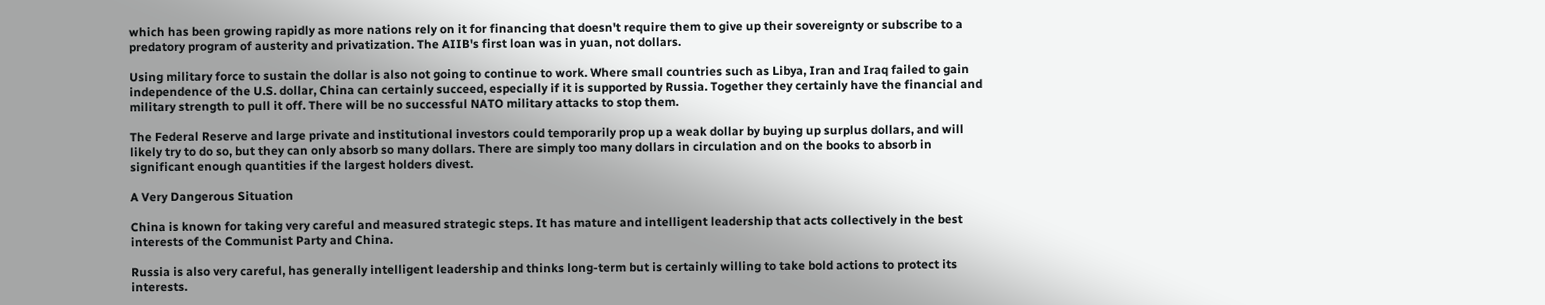which has been growing rapidly as more nations rely on it for financing that doesn't require them to give up their sovereignty or subscribe to a predatory program of austerity and privatization. The AIIB's first loan was in yuan, not dollars.

Using military force to sustain the dollar is also not going to continue to work. Where small countries such as Libya, Iran and Iraq failed to gain independence of the U.S. dollar, China can certainly succeed, especially if it is supported by Russia. Together they certainly have the financial and military strength to pull it off. There will be no successful NATO military attacks to stop them.

The Federal Reserve and large private and institutional investors could temporarily prop up a weak dollar by buying up surplus dollars, and will likely try to do so, but they can only absorb so many dollars. There are simply too many dollars in circulation and on the books to absorb in significant enough quantities if the largest holders divest.

A Very Dangerous Situation

China is known for taking very careful and measured strategic steps. It has mature and intelligent leadership that acts collectively in the best interests of the Communist Party and China.

Russia is also very careful, has generally intelligent leadership and thinks long-term but is certainly willing to take bold actions to protect its interests.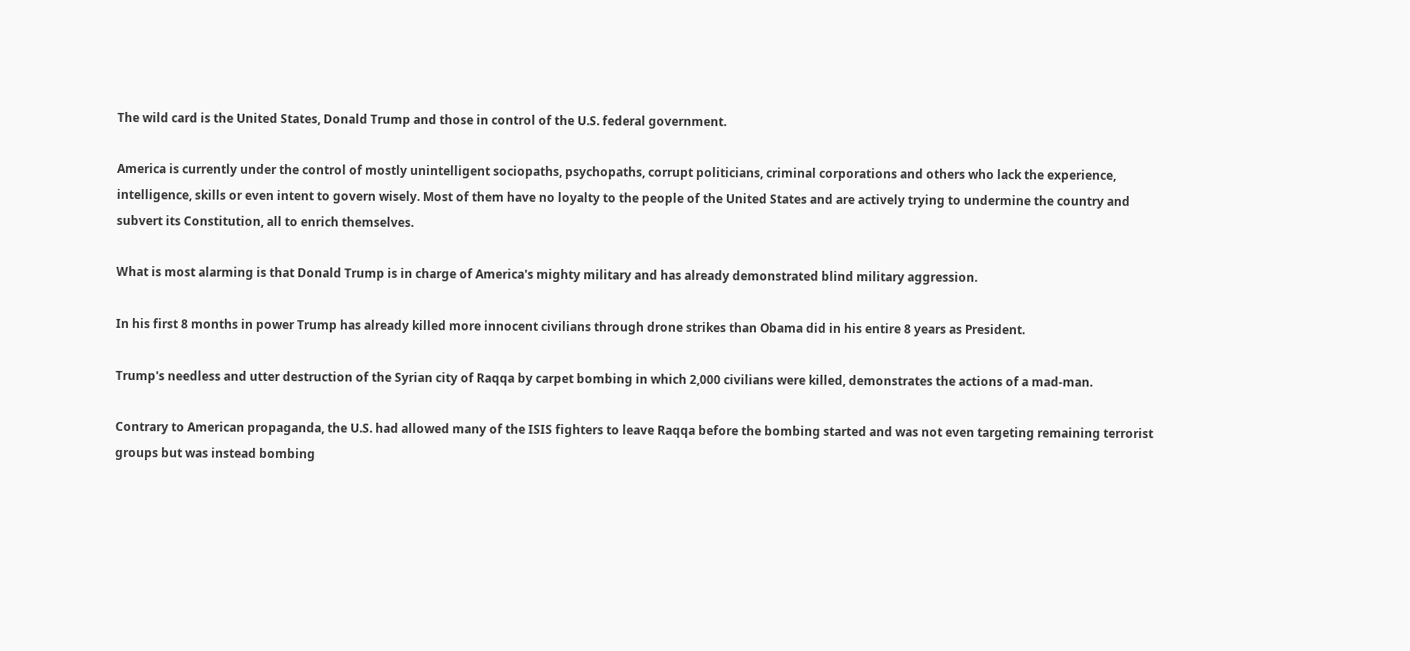The wild card is the United States, Donald Trump and those in control of the U.S. federal government.

America is currently under the control of mostly unintelligent sociopaths, psychopaths, corrupt politicians, criminal corporations and others who lack the experience, intelligence, skills or even intent to govern wisely. Most of them have no loyalty to the people of the United States and are actively trying to undermine the country and subvert its Constitution, all to enrich themselves.

What is most alarming is that Donald Trump is in charge of America's mighty military and has already demonstrated blind military aggression.

In his first 8 months in power Trump has already killed more innocent civilians through drone strikes than Obama did in his entire 8 years as President.

Trump's needless and utter destruction of the Syrian city of Raqqa by carpet bombing in which 2,000 civilians were killed, demonstrates the actions of a mad-man.

Contrary to American propaganda, the U.S. had allowed many of the ISIS fighters to leave Raqqa before the bombing started and was not even targeting remaining terrorist groups but was instead bombing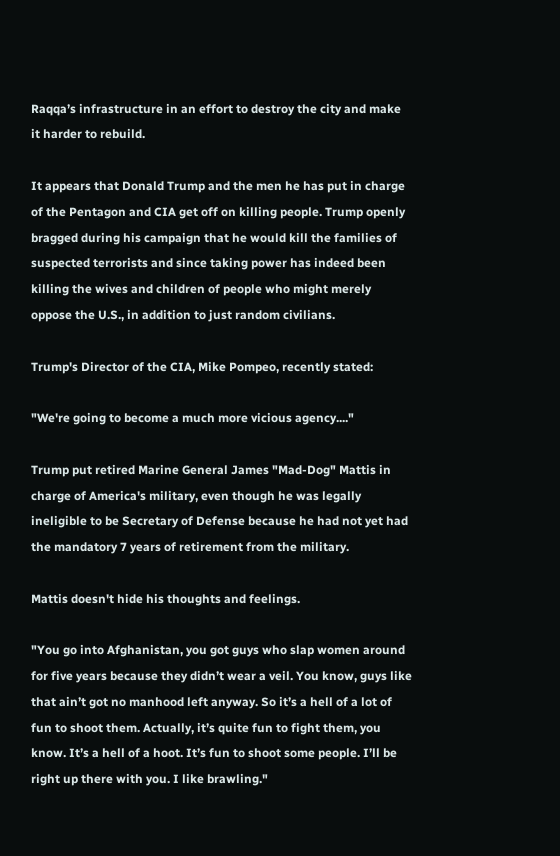Raqqa’s infrastructure in an effort to destroy the city and make it harder to rebuild.

It appears that Donald Trump and the men he has put in charge of the Pentagon and CIA get off on killing people. Trump openly bragged during his campaign that he would kill the families of suspected terrorists and since taking power has indeed been killing the wives and children of people who might merely oppose the U.S., in addition to just random civilians.

Trump's Director of the CIA, Mike Pompeo, recently stated:

"We're going to become a much more vicious agency...."

Trump put retired Marine General James "Mad-Dog" Mattis in charge of America's military, even though he was legally ineligible to be Secretary of Defense because he had not yet had the mandatory 7 years of retirement from the military.

Mattis doesn't hide his thoughts and feelings.

"You go into Afghanistan, you got guys who slap women around for five years because they didn’t wear a veil. You know, guys like that ain’t got no manhood left anyway. So it’s a hell of a lot of fun to shoot them. Actually, it’s quite fun to fight them, you know. It’s a hell of a hoot. It’s fun to shoot some people. I’ll be right up there with you. I like brawling."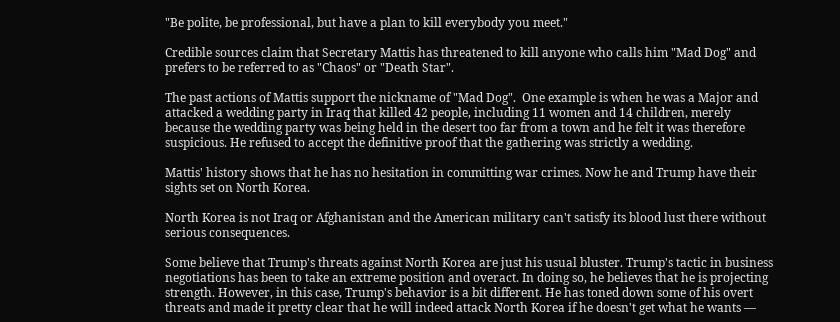"Be polite, be professional, but have a plan to kill everybody you meet."

Credible sources claim that Secretary Mattis has threatened to kill anyone who calls him "Mad Dog" and prefers to be referred to as "Chaos" or "Death Star".

The past actions of Mattis support the nickname of "Mad Dog".  One example is when he was a Major and  attacked a wedding party in Iraq that killed 42 people, including 11 women and 14 children, merely because the wedding party was being held in the desert too far from a town and he felt it was therefore suspicious. He refused to accept the definitive proof that the gathering was strictly a wedding.

Mattis' history shows that he has no hesitation in committing war crimes. Now he and Trump have their sights set on North Korea.

North Korea is not Iraq or Afghanistan and the American military can't satisfy its blood lust there without serious consequences.

Some believe that Trump's threats against North Korea are just his usual bluster. Trump's tactic in business negotiations has been to take an extreme position and overact. In doing so, he believes that he is projecting strength. However, in this case, Trump's behavior is a bit different. He has toned down some of his overt threats and made it pretty clear that he will indeed attack North Korea if he doesn't get what he wants —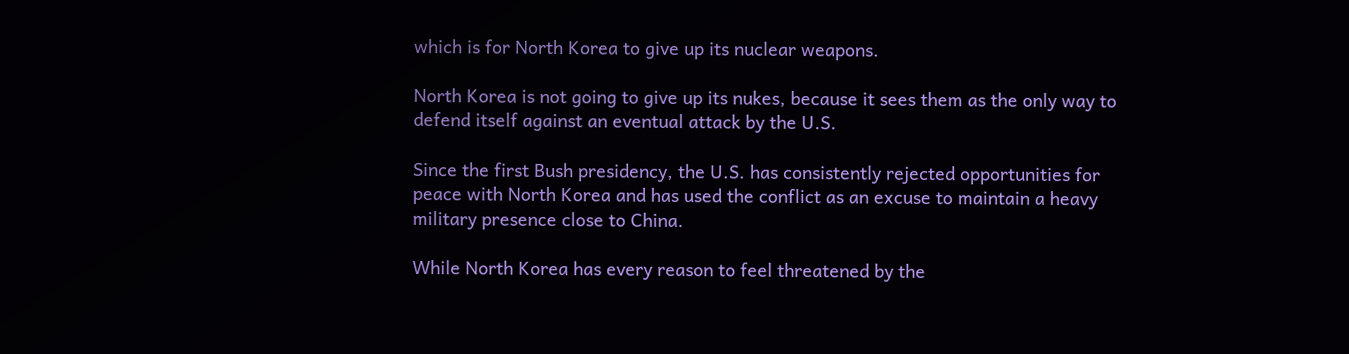which is for North Korea to give up its nuclear weapons.

North Korea is not going to give up its nukes, because it sees them as the only way to defend itself against an eventual attack by the U.S.

Since the first Bush presidency, the U.S. has consistently rejected opportunities for peace with North Korea and has used the conflict as an excuse to maintain a heavy military presence close to China.

While North Korea has every reason to feel threatened by the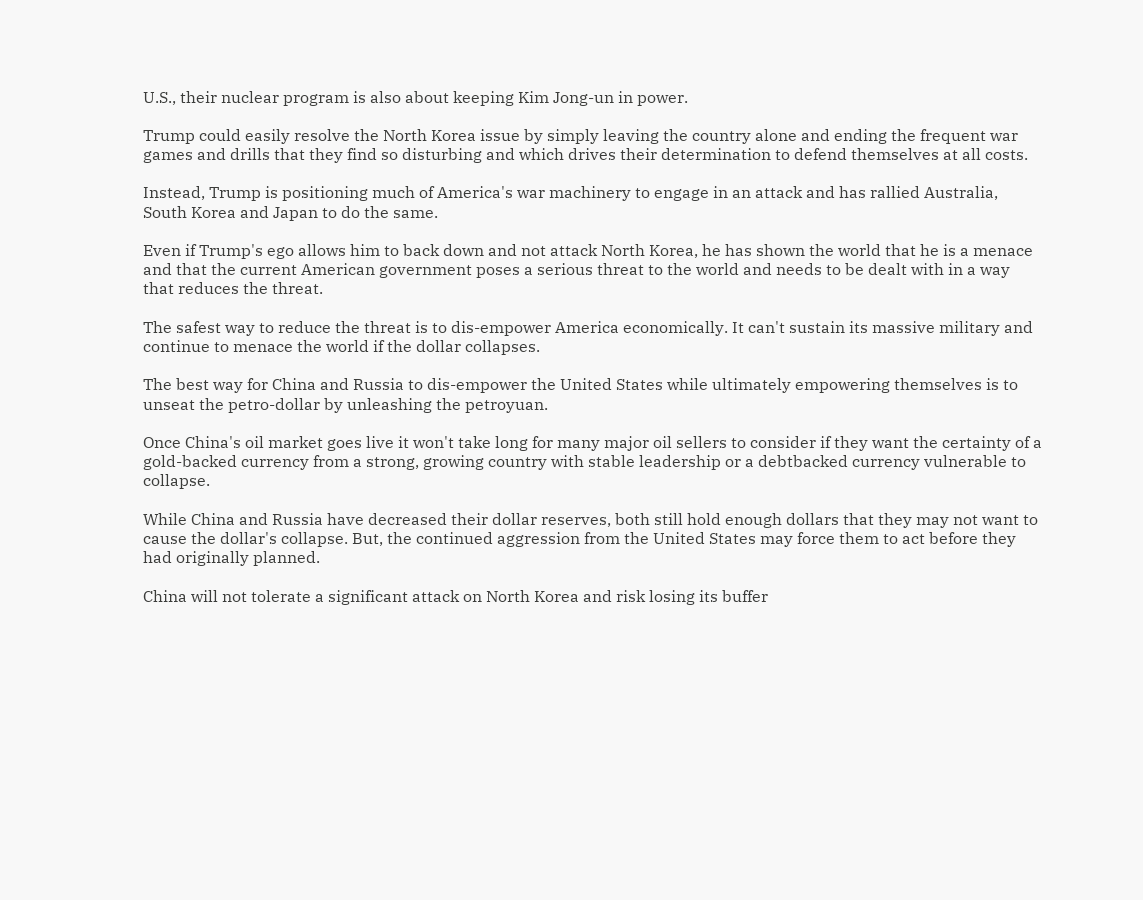U.S., their nuclear program is also about keeping Kim Jong-un in power.

Trump could easily resolve the North Korea issue by simply leaving the country alone and ending the frequent war games and drills that they find so disturbing and which drives their determination to defend themselves at all costs.

Instead, Trump is positioning much of America's war machinery to engage in an attack and has rallied Australia, South Korea and Japan to do the same.

Even if Trump's ego allows him to back down and not attack North Korea, he has shown the world that he is a menace and that the current American government poses a serious threat to the world and needs to be dealt with in a way that reduces the threat.

The safest way to reduce the threat is to dis-empower America economically. It can't sustain its massive military and continue to menace the world if the dollar collapses.

The best way for China and Russia to dis-empower the United States while ultimately empowering themselves is to unseat the petro-dollar by unleashing the petroyuan.

Once China's oil market goes live it won't take long for many major oil sellers to consider if they want the certainty of a gold-backed currency from a strong, growing country with stable leadership or a debtbacked currency vulnerable to collapse.

While China and Russia have decreased their dollar reserves, both still hold enough dollars that they may not want to cause the dollar's collapse. But, the continued aggression from the United States may force them to act before they had originally planned.

China will not tolerate a significant attack on North Korea and risk losing its buffer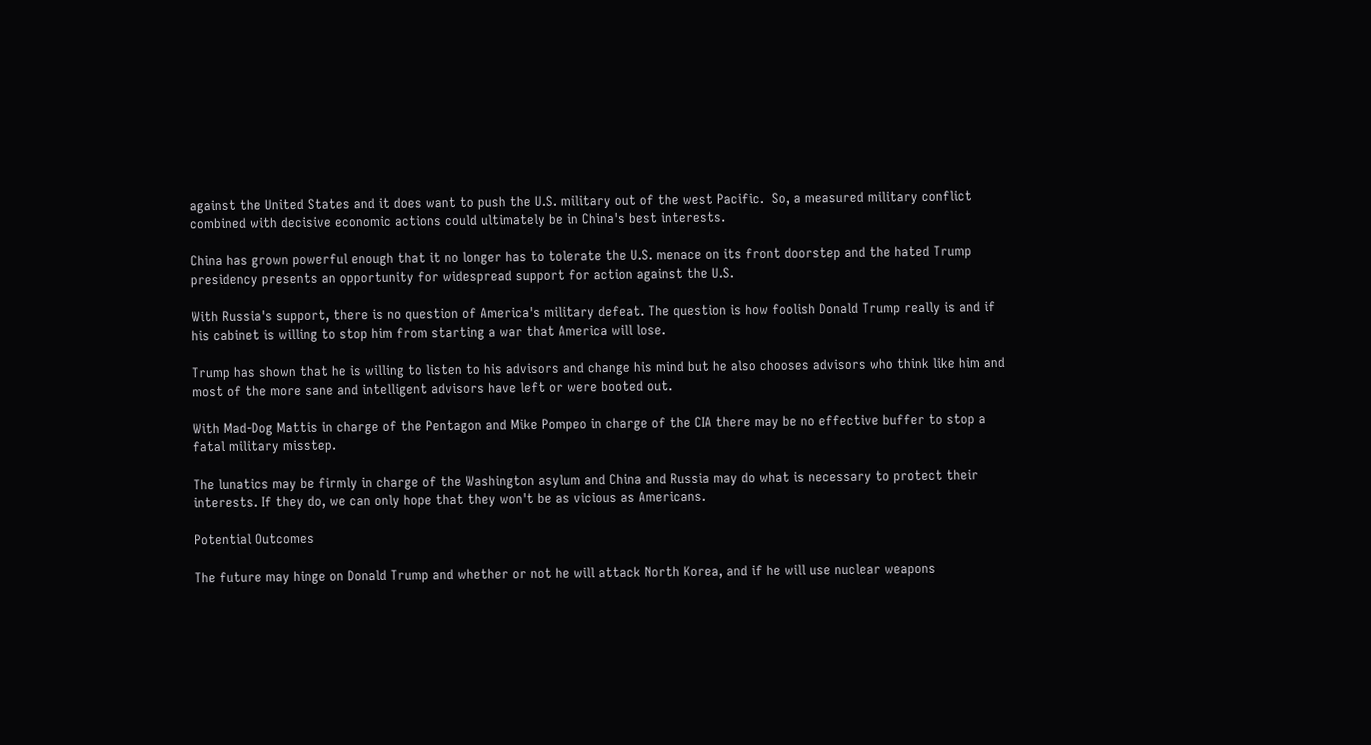against the United States and it does want to push the U.S. military out of the west Pacific.  So, a measured military conflict combined with decisive economic actions could ultimately be in China's best interests.

China has grown powerful enough that it no longer has to tolerate the U.S. menace on its front doorstep and the hated Trump presidency presents an opportunity for widespread support for action against the U.S.

With Russia's support, there is no question of America's military defeat. The question is how foolish Donald Trump really is and if his cabinet is willing to stop him from starting a war that America will lose.

Trump has shown that he is willing to listen to his advisors and change his mind but he also chooses advisors who think like him and most of the more sane and intelligent advisors have left or were booted out.

With Mad-Dog Mattis in charge of the Pentagon and Mike Pompeo in charge of the CIA there may be no effective buffer to stop a fatal military misstep.

The lunatics may be firmly in charge of the Washington asylum and China and Russia may do what is necessary to protect their interests. If they do, we can only hope that they won't be as vicious as Americans.

Potential Outcomes

The future may hinge on Donald Trump and whether or not he will attack North Korea, and if he will use nuclear weapons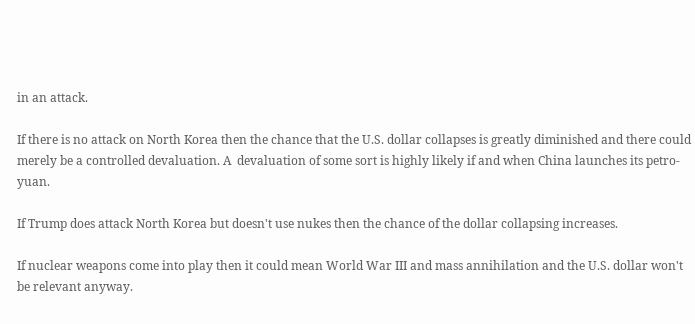in an attack.

If there is no attack on North Korea then the chance that the U.S. dollar collapses is greatly diminished and there could merely be a controlled devaluation. A  devaluation of some sort is highly likely if and when China launches its petro-yuan.

If Trump does attack North Korea but doesn't use nukes then the chance of the dollar collapsing increases.

If nuclear weapons come into play then it could mean World War III and mass annihilation and the U.S. dollar won't be relevant anyway.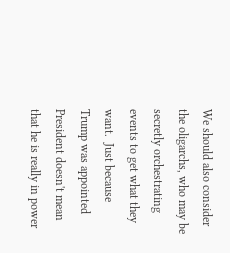We should also consider the oligarchs, who may be secretly orchestrating events to get what they want.  Just because Trump was appointed President doesn't mean that he is really in power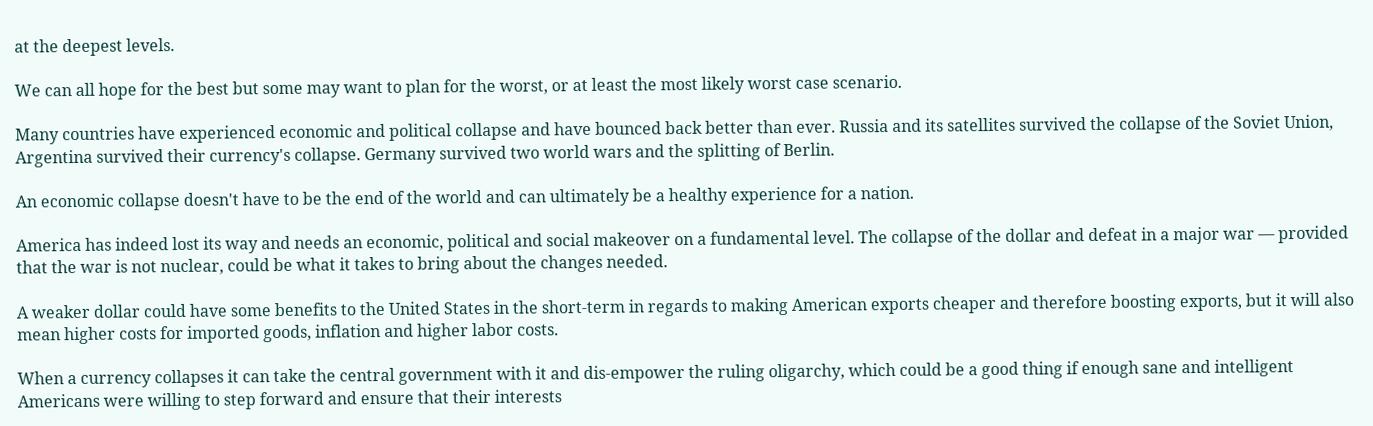at the deepest levels.

We can all hope for the best but some may want to plan for the worst, or at least the most likely worst case scenario.

Many countries have experienced economic and political collapse and have bounced back better than ever. Russia and its satellites survived the collapse of the Soviet Union, Argentina survived their currency's collapse. Germany survived two world wars and the splitting of Berlin.

An economic collapse doesn't have to be the end of the world and can ultimately be a healthy experience for a nation.

America has indeed lost its way and needs an economic, political and social makeover on a fundamental level. The collapse of the dollar and defeat in a major war — provided that the war is not nuclear, could be what it takes to bring about the changes needed.

A weaker dollar could have some benefits to the United States in the short-term in regards to making American exports cheaper and therefore boosting exports, but it will also mean higher costs for imported goods, inflation and higher labor costs.

When a currency collapses it can take the central government with it and dis-empower the ruling oligarchy, which could be a good thing if enough sane and intelligent Americans were willing to step forward and ensure that their interests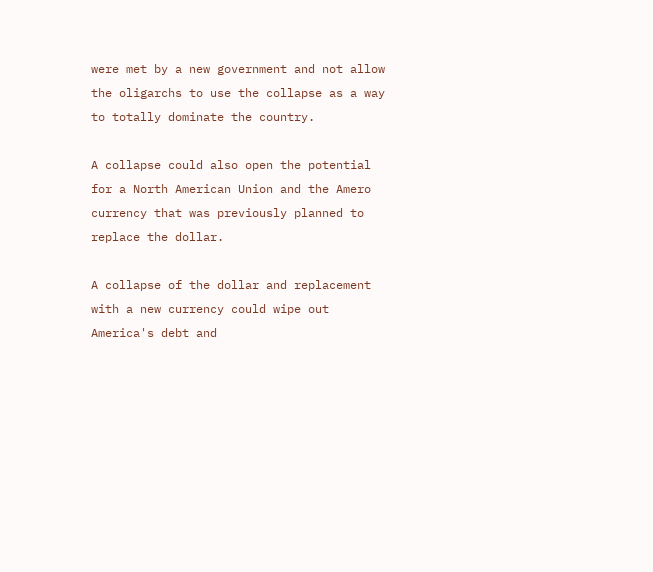were met by a new government and not allow the oligarchs to use the collapse as a way to totally dominate the country.

A collapse could also open the potential for a North American Union and the Amero currency that was previously planned to replace the dollar.

A collapse of the dollar and replacement with a new currency could wipe out America's debt and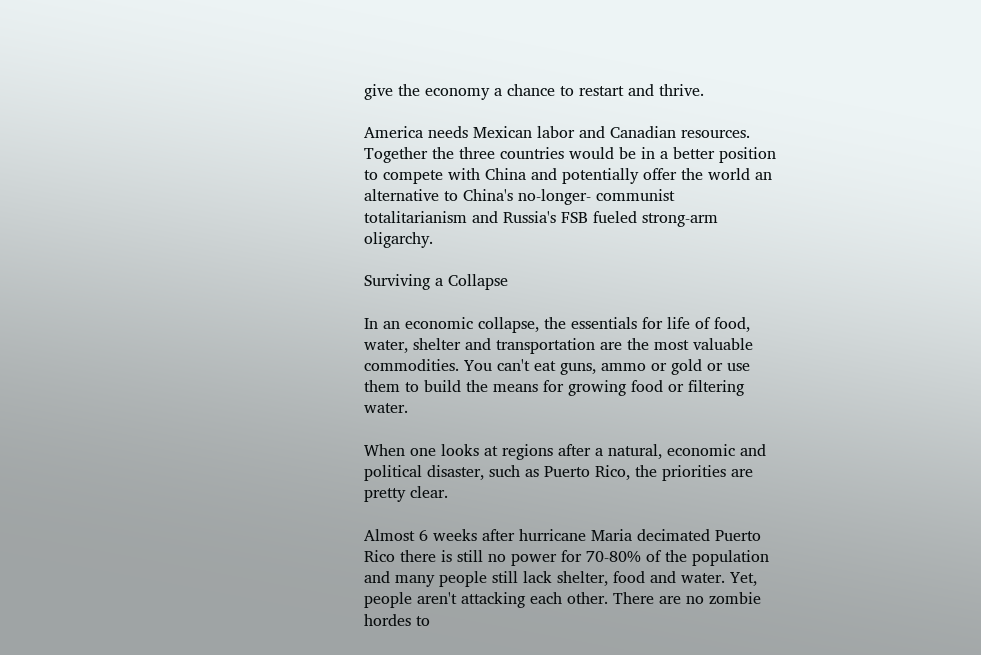give the economy a chance to restart and thrive.

America needs Mexican labor and Canadian resources. Together the three countries would be in a better position to compete with China and potentially offer the world an alternative to China's no-longer- communist totalitarianism and Russia's FSB fueled strong-arm oligarchy.

Surviving a Collapse

In an economic collapse, the essentials for life of food, water, shelter and transportation are the most valuable commodities. You can't eat guns, ammo or gold or use them to build the means for growing food or filtering water.

When one looks at regions after a natural, economic and political disaster, such as Puerto Rico, the priorities are pretty clear.

Almost 6 weeks after hurricane Maria decimated Puerto Rico there is still no power for 70-80% of the population and many people still lack shelter, food and water. Yet, people aren't attacking each other. There are no zombie hordes to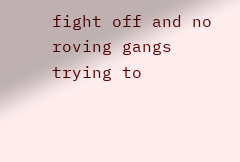fight off and no roving gangs trying to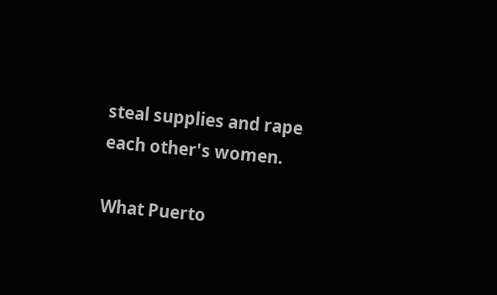steal supplies and rape each other's women.

What Puerto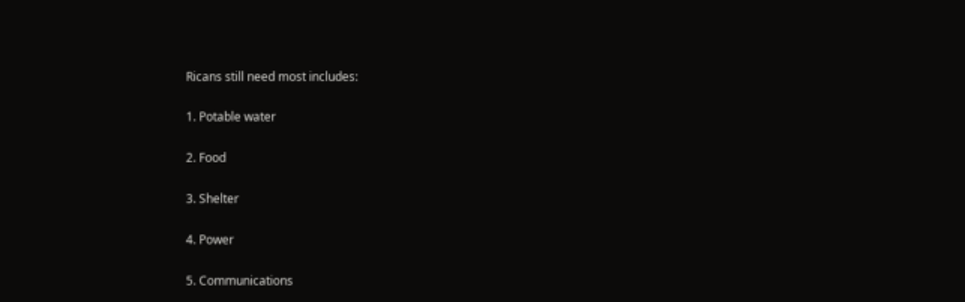Ricans still need most includes:

1. Potable water

2. Food

3. Shelter

4. Power

5. Communications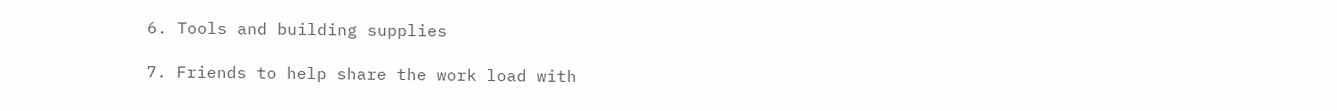6. Tools and building supplies

7. Friends to help share the work load with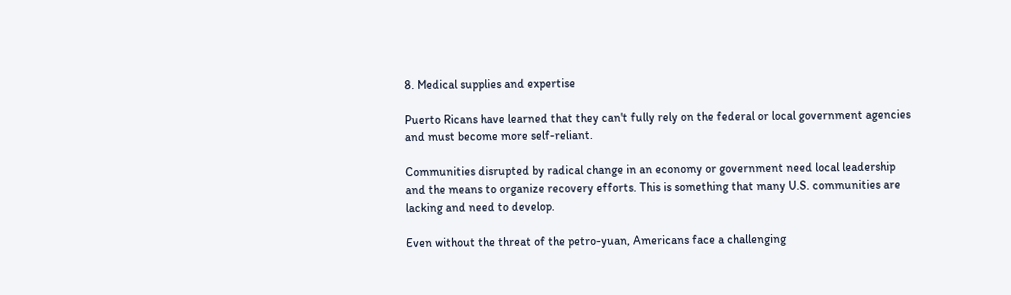8. Medical supplies and expertise

Puerto Ricans have learned that they can't fully rely on the federal or local government agencies and must become more self-reliant.

Communities disrupted by radical change in an economy or government need local leadership and the means to organize recovery efforts. This is something that many U.S. communities are  lacking and need to develop.

Even without the threat of the petro-yuan, Americans face a challenging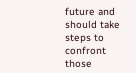future and should take steps to confront those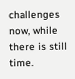challenges now, while there is still time.